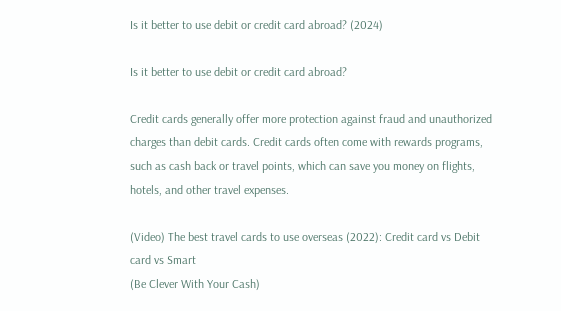Is it better to use debit or credit card abroad? (2024)

Is it better to use debit or credit card abroad?

Credit cards generally offer more protection against fraud and unauthorized charges than debit cards. Credit cards often come with rewards programs, such as cash back or travel points, which can save you money on flights, hotels, and other travel expenses.

(Video) The best travel cards to use overseas (2022): Credit card vs Debit card vs Smart
(Be Clever With Your Cash)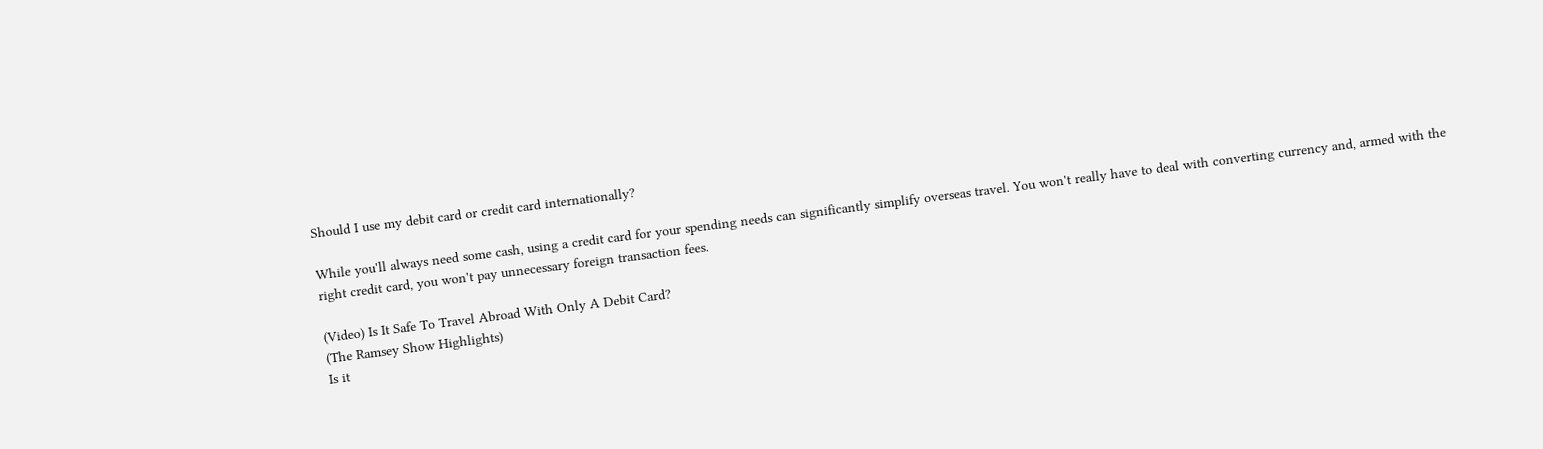Should I use my debit card or credit card internationally?

While you'll always need some cash, using a credit card for your spending needs can significantly simplify overseas travel. You won't really have to deal with converting currency and, armed with the right credit card, you won't pay unnecessary foreign transaction fees.

(Video) Is It Safe To Travel Abroad With Only A Debit Card?
(The Ramsey Show Highlights)
Is it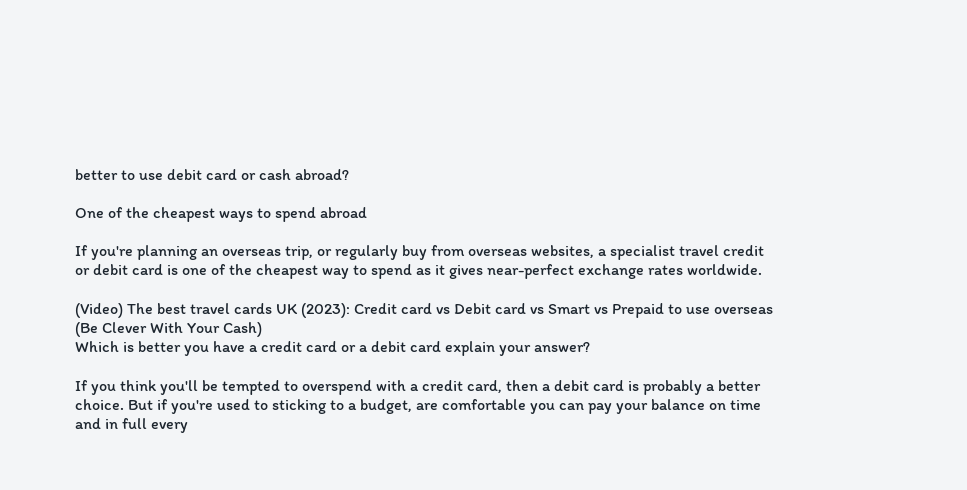better to use debit card or cash abroad?

One of the cheapest ways to spend abroad

If you're planning an overseas trip, or regularly buy from overseas websites, a specialist travel credit or debit card is one of the cheapest way to spend as it gives near-perfect exchange rates worldwide.

(Video) The best travel cards UK (2023): Credit card vs Debit card vs Smart vs Prepaid to use overseas
(Be Clever With Your Cash)
Which is better you have a credit card or a debit card explain your answer?

If you think you'll be tempted to overspend with a credit card, then a debit card is probably a better choice. But if you're used to sticking to a budget, are comfortable you can pay your balance on time and in full every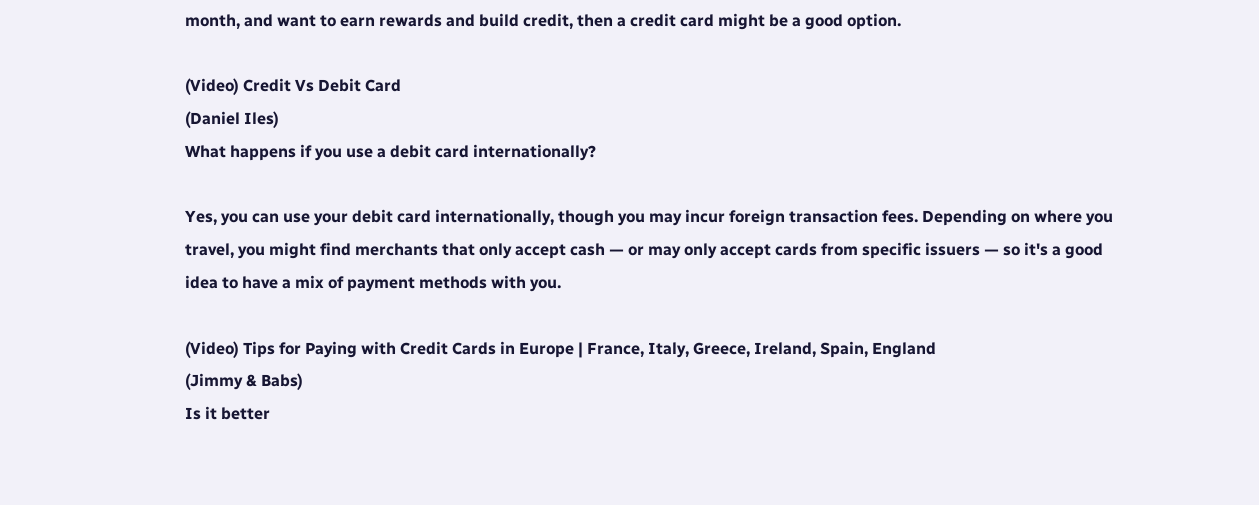month, and want to earn rewards and build credit, then a credit card might be a good option.

(Video) Credit Vs Debit Card
(Daniel Iles)
What happens if you use a debit card internationally?

Yes, you can use your debit card internationally, though you may incur foreign transaction fees. Depending on where you travel, you might find merchants that only accept cash — or may only accept cards from specific issuers — so it's a good idea to have a mix of payment methods with you.

(Video) Tips for Paying with Credit Cards in Europe | France, Italy, Greece, Ireland, Spain, England
(Jimmy & Babs)
Is it better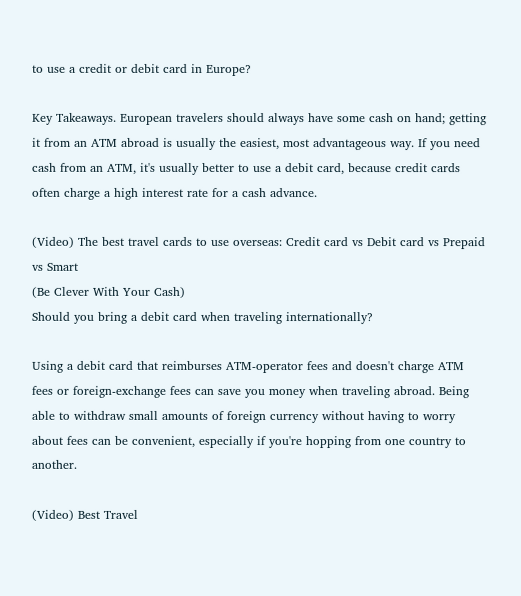to use a credit or debit card in Europe?

Key Takeaways. European travelers should always have some cash on hand; getting it from an ATM abroad is usually the easiest, most advantageous way. If you need cash from an ATM, it's usually better to use a debit card, because credit cards often charge a high interest rate for a cash advance.

(Video) The best travel cards to use overseas: Credit card vs Debit card vs Prepaid vs Smart
(Be Clever With Your Cash)
Should you bring a debit card when traveling internationally?

Using a debit card that reimburses ATM-operator fees and doesn't charge ATM fees or foreign-exchange fees can save you money when traveling abroad. Being able to withdraw small amounts of foreign currency without having to worry about fees can be convenient, especially if you're hopping from one country to another.

(Video) Best Travel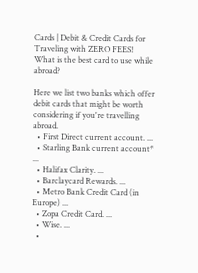Cards | Debit & Credit Cards for Traveling with ZERO FEES!
What is the best card to use while abroad?

Here we list two banks which offer debit cards that might be worth considering if you're travelling abroad.
  • First Direct current account. ...
  • Starling Bank current account* ...
  • Halifax Clarity. ...
  • Barclaycard Rewards. ...
  • Metro Bank Credit Card (in Europe) ...
  • Zopa Credit Card. ...
  • Wise. ...
  •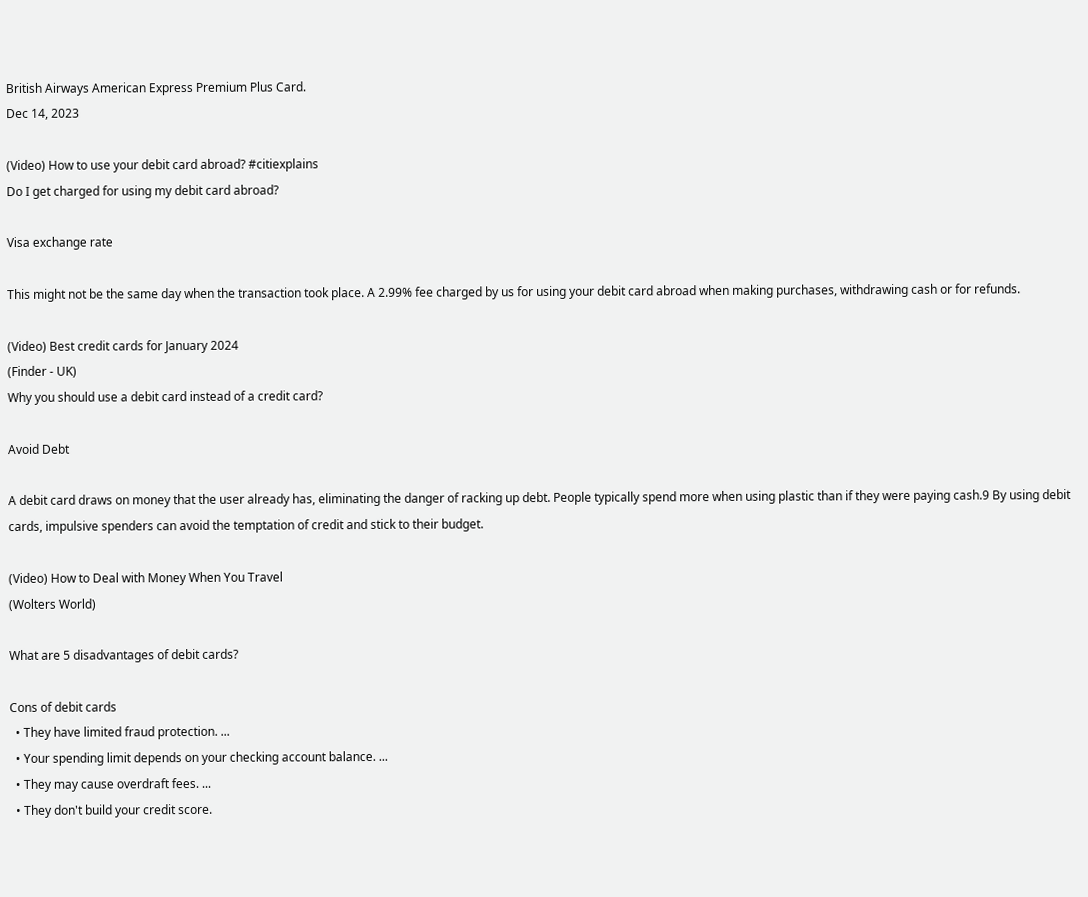British Airways American Express Premium Plus Card.
Dec 14, 2023

(Video) How to use your debit card abroad? #citiexplains
Do I get charged for using my debit card abroad?

Visa exchange rate

This might not be the same day when the transaction took place. A 2.99% fee charged by us for using your debit card abroad when making purchases, withdrawing cash or for refunds.

(Video) Best credit cards for January 2024
(Finder - UK)
Why you should use a debit card instead of a credit card?

Avoid Debt

A debit card draws on money that the user already has, eliminating the danger of racking up debt. People typically spend more when using plastic than if they were paying cash.9 By using debit cards, impulsive spenders can avoid the temptation of credit and stick to their budget.

(Video) How to Deal with Money When You Travel
(Wolters World)

What are 5 disadvantages of debit cards?

Cons of debit cards
  • They have limited fraud protection. ...
  • Your spending limit depends on your checking account balance. ...
  • They may cause overdraft fees. ...
  • They don't build your credit score.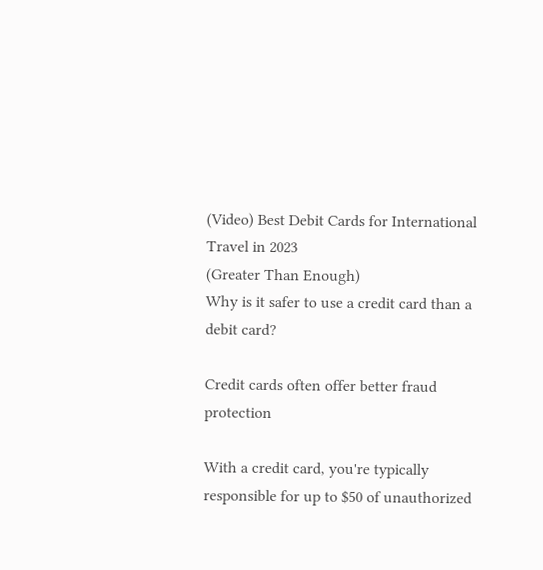(Video) Best Debit Cards for International Travel in 2023
(Greater Than Enough)
Why is it safer to use a credit card than a debit card?

Credit cards often offer better fraud protection

With a credit card, you're typically responsible for up to $50 of unauthorized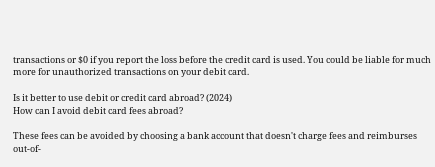transactions or $0 if you report the loss before the credit card is used. You could be liable for much more for unauthorized transactions on your debit card.

Is it better to use debit or credit card abroad? (2024)
How can I avoid debit card fees abroad?

These fees can be avoided by choosing a bank account that doesn't charge fees and reimburses out-of-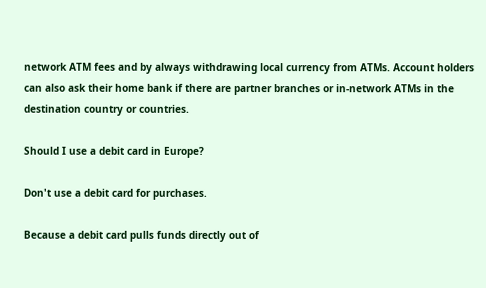network ATM fees and by always withdrawing local currency from ATMs. Account holders can also ask their home bank if there are partner branches or in-network ATMs in the destination country or countries.

Should I use a debit card in Europe?

Don't use a debit card for purchases.

Because a debit card pulls funds directly out of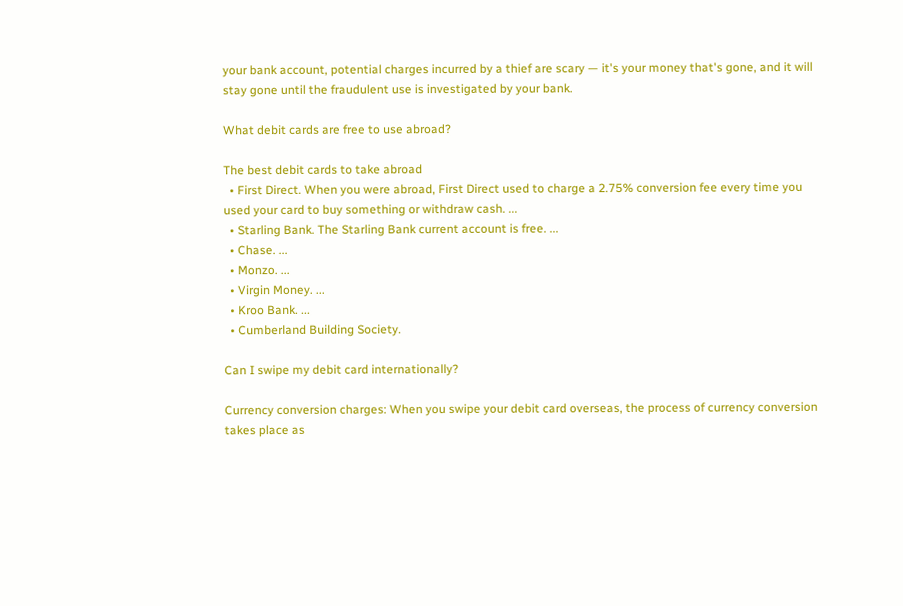your bank account, potential charges incurred by a thief are scary — it's your money that's gone, and it will stay gone until the fraudulent use is investigated by your bank.

What debit cards are free to use abroad?

The best debit cards to take abroad
  • First Direct. When you were abroad, First Direct used to charge a 2.75% conversion fee every time you used your card to buy something or withdraw cash. ...
  • Starling Bank. The Starling Bank current account is free. ...
  • Chase. ...
  • Monzo. ...
  • Virgin Money. ...
  • Kroo Bank. ...
  • Cumberland Building Society.

Can I swipe my debit card internationally?

Currency conversion charges: When you swipe your debit card overseas, the process of currency conversion takes place as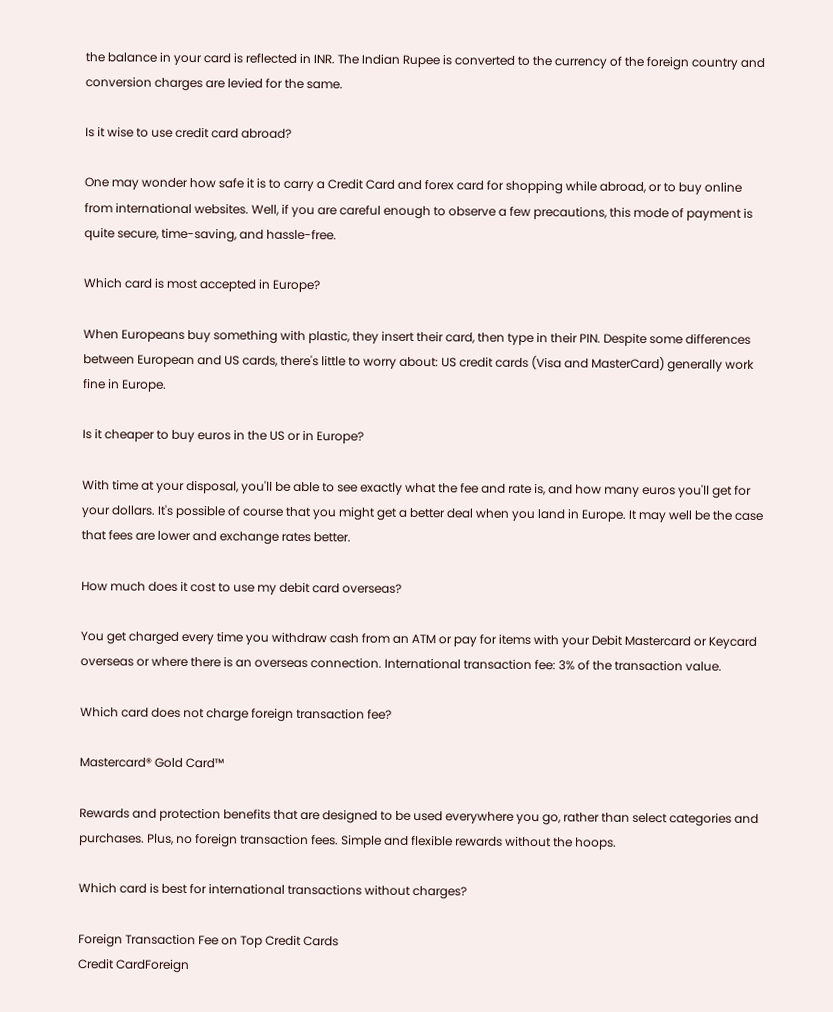the balance in your card is reflected in INR. The Indian Rupee is converted to the currency of the foreign country and conversion charges are levied for the same.

Is it wise to use credit card abroad?

One may wonder how safe it is to carry a Credit Card and forex card for shopping while abroad, or to buy online from international websites. Well, if you are careful enough to observe a few precautions, this mode of payment is quite secure, time-saving, and hassle-free.

Which card is most accepted in Europe?

When Europeans buy something with plastic, they insert their card, then type in their PIN. Despite some differences between European and US cards, there's little to worry about: US credit cards (Visa and MasterCard) generally work fine in Europe.

Is it cheaper to buy euros in the US or in Europe?

With time at your disposal, you'll be able to see exactly what the fee and rate is, and how many euros you'll get for your dollars. It's possible of course that you might get a better deal when you land in Europe. It may well be the case that fees are lower and exchange rates better.

How much does it cost to use my debit card overseas?

You get charged every time you withdraw cash from an ATM or pay for items with your Debit Mastercard or Keycard overseas or where there is an overseas connection. International transaction fee: 3% of the transaction value.

Which card does not charge foreign transaction fee?

Mastercard® Gold Card™

Rewards and protection benefits that are designed to be used everywhere you go, rather than select categories and purchases. Plus, no foreign transaction fees. Simple and flexible rewards without the hoops.

Which card is best for international transactions without charges?

Foreign Transaction Fee on Top Credit Cards
Credit CardForeign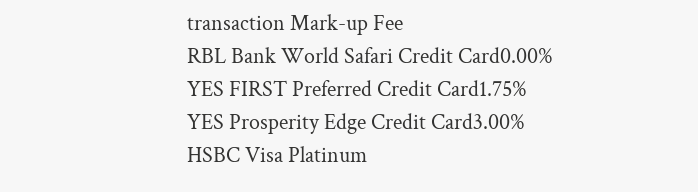transaction Mark-up Fee
RBL Bank World Safari Credit Card0.00%
YES FIRST Preferred Credit Card1.75%
YES Prosperity Edge Credit Card3.00%
HSBC Visa Platinum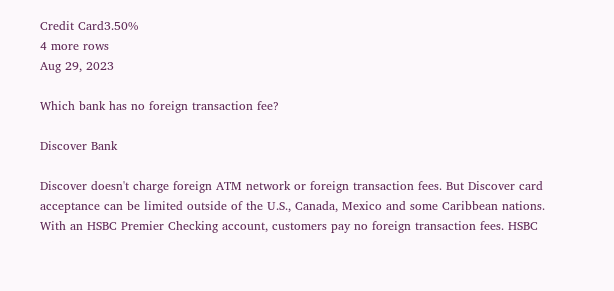Credit Card3.50%
4 more rows
Aug 29, 2023

Which bank has no foreign transaction fee?

Discover Bank

Discover doesn't charge foreign ATM network or foreign transaction fees. But Discover card acceptance can be limited outside of the U.S., Canada, Mexico and some Caribbean nations. With an HSBC Premier Checking account, customers pay no foreign transaction fees. HSBC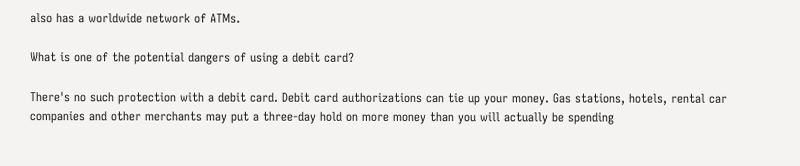also has a worldwide network of ATMs.

What is one of the potential dangers of using a debit card?

There's no such protection with a debit card. Debit card authorizations can tie up your money. Gas stations, hotels, rental car companies and other merchants may put a three-day hold on more money than you will actually be spending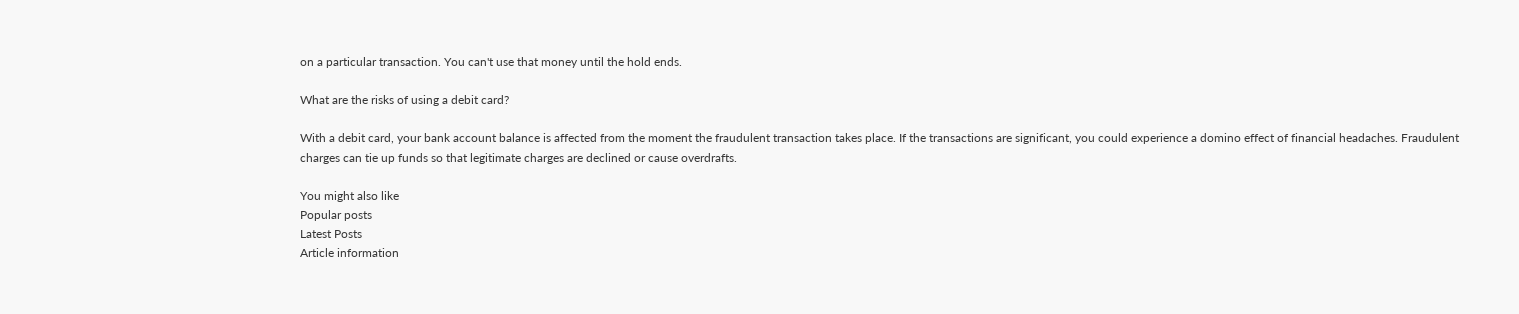on a particular transaction. You can't use that money until the hold ends.

What are the risks of using a debit card?

With a debit card, your bank account balance is affected from the moment the fraudulent transaction takes place. If the transactions are significant, you could experience a domino effect of financial headaches. Fraudulent charges can tie up funds so that legitimate charges are declined or cause overdrafts.

You might also like
Popular posts
Latest Posts
Article information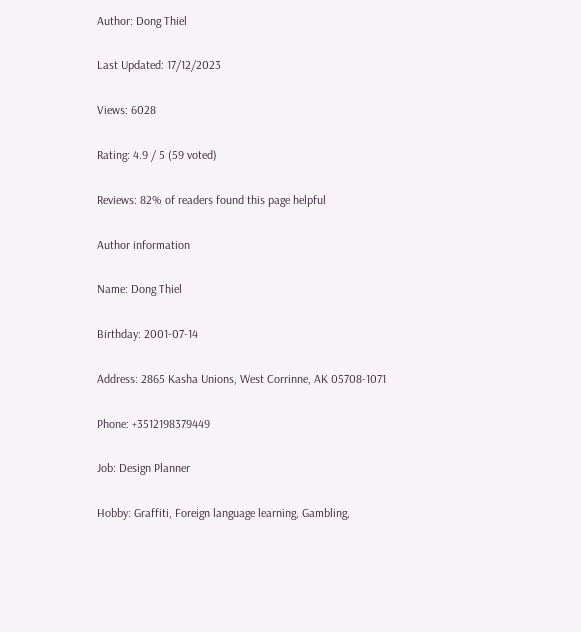Author: Dong Thiel

Last Updated: 17/12/2023

Views: 6028

Rating: 4.9 / 5 (59 voted)

Reviews: 82% of readers found this page helpful

Author information

Name: Dong Thiel

Birthday: 2001-07-14

Address: 2865 Kasha Unions, West Corrinne, AK 05708-1071

Phone: +3512198379449

Job: Design Planner

Hobby: Graffiti, Foreign language learning, Gambling,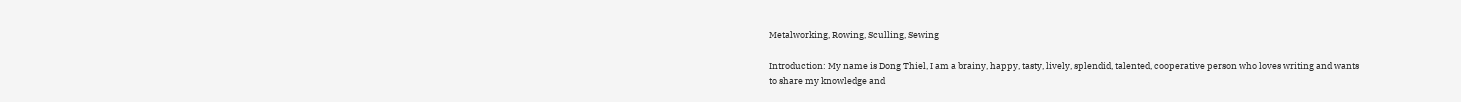Metalworking, Rowing, Sculling, Sewing

Introduction: My name is Dong Thiel, I am a brainy, happy, tasty, lively, splendid, talented, cooperative person who loves writing and wants to share my knowledge and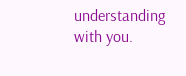understanding with you.